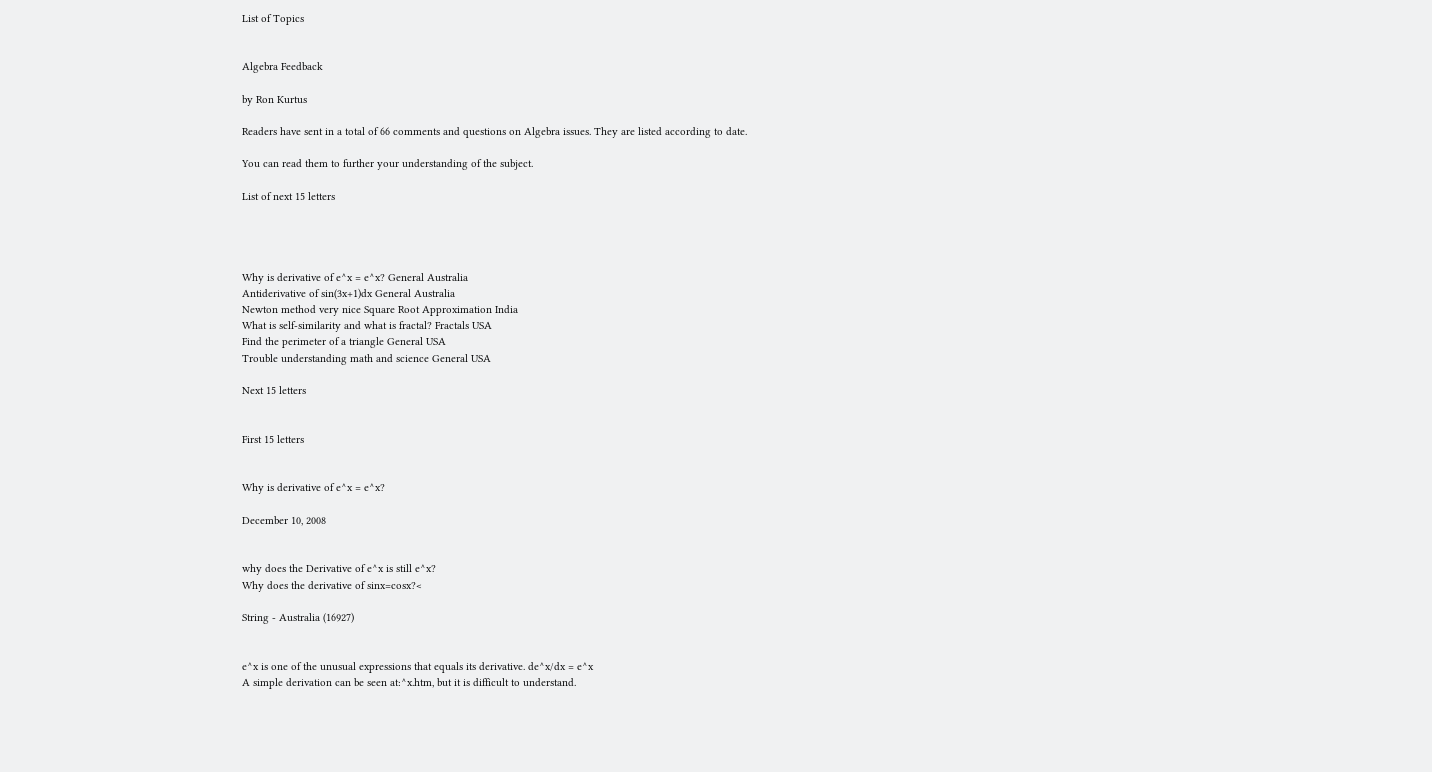List of Topics


Algebra Feedback

by Ron Kurtus

Readers have sent in a total of 66 comments and questions on Algebra issues. They are listed according to date.

You can read them to further your understanding of the subject.

List of next 15 letters




Why is derivative of e^x = e^x? General Australia
Antiderivative of sin(3x+1)dx General Australia
Newton method very nice Square Root Approximation India
What is self-similarity and what is fractal? Fractals USA
Find the perimeter of a triangle General USA
Trouble understanding math and science General USA

Next 15 letters


First 15 letters


Why is derivative of e^x = e^x?

December 10, 2008


why does the Derivative of e^x is still e^x?
Why does the derivative of sinx=cosx?<

String - Australia (16927)


e^x is one of the unusual expressions that equals its derivative. de^x/dx = e^x
A simple derivation can be seen at:^x.htm, but it is difficult to understand.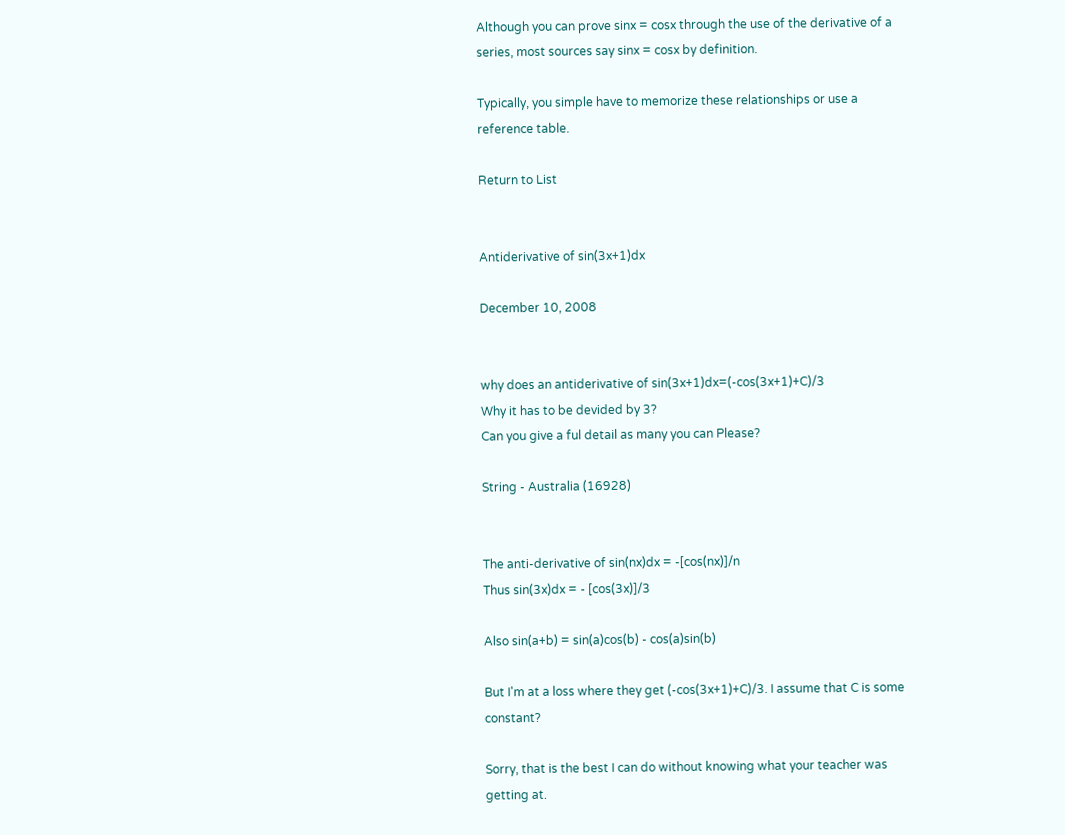Although you can prove sinx = cosx through the use of the derivative of a series, most sources say sinx = cosx by definition.

Typically, you simple have to memorize these relationships or use a reference table.

Return to List


Antiderivative of sin(3x+1)dx

December 10, 2008


why does an antiderivative of sin(3x+1)dx=(-cos(3x+1)+C)/3
Why it has to be devided by 3?
Can you give a ful detail as many you can Please?

String - Australia (16928)


The anti-derivative of sin(nx)dx = -[cos(nx)]/n
Thus sin(3x)dx = - [cos(3x)]/3

Also sin(a+b) = sin(a)cos(b) - cos(a)sin(b)

But I'm at a loss where they get (-cos(3x+1)+C)/3. I assume that C is some constant?

Sorry, that is the best I can do without knowing what your teacher was getting at.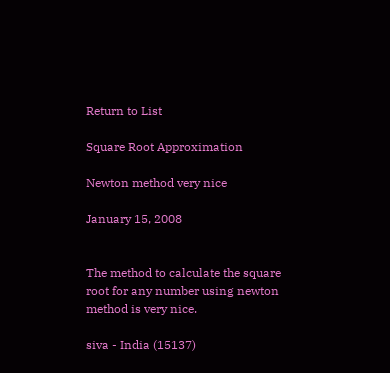Return to List

Square Root Approximation

Newton method very nice

January 15, 2008


The method to calculate the square root for any number using newton method is very nice.

siva - India (15137)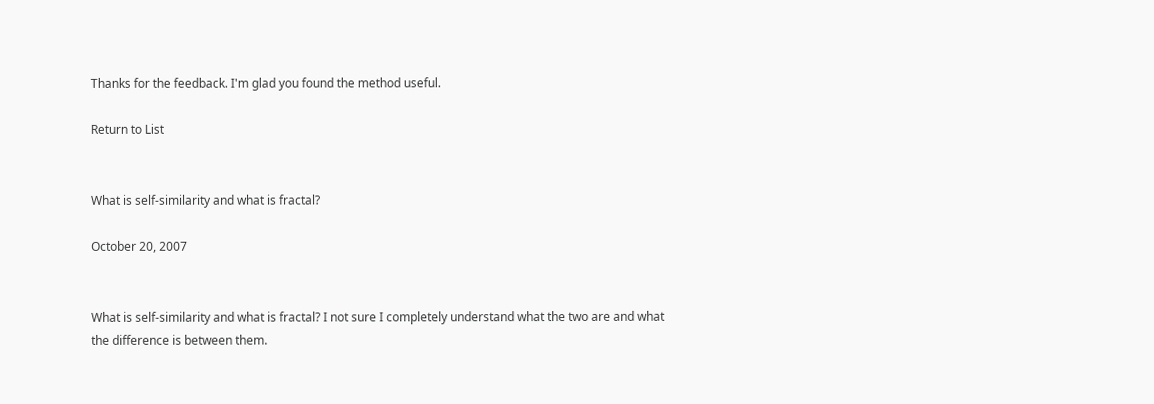Thanks for the feedback. I'm glad you found the method useful.

Return to List


What is self-similarity and what is fractal?

October 20, 2007


What is self-similarity and what is fractal? I not sure I completely understand what the two are and what the difference is between them.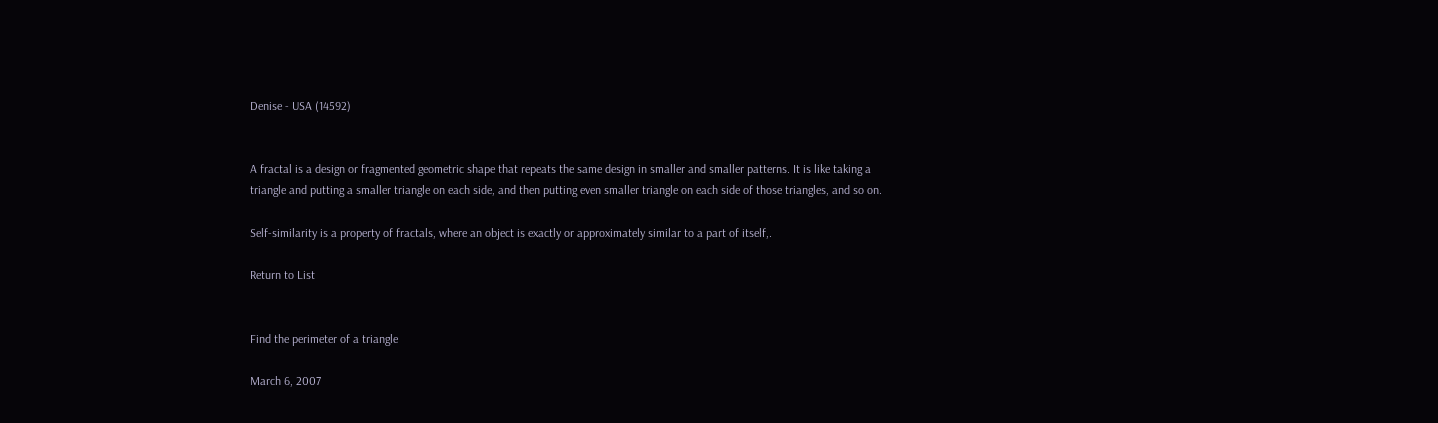Denise - USA (14592)


A fractal is a design or fragmented geometric shape that repeats the same design in smaller and smaller patterns. It is like taking a triangle and putting a smaller triangle on each side, and then putting even smaller triangle on each side of those triangles, and so on.

Self-similarity is a property of fractals, where an object is exactly or approximately similar to a part of itself,.

Return to List


Find the perimeter of a triangle

March 6, 2007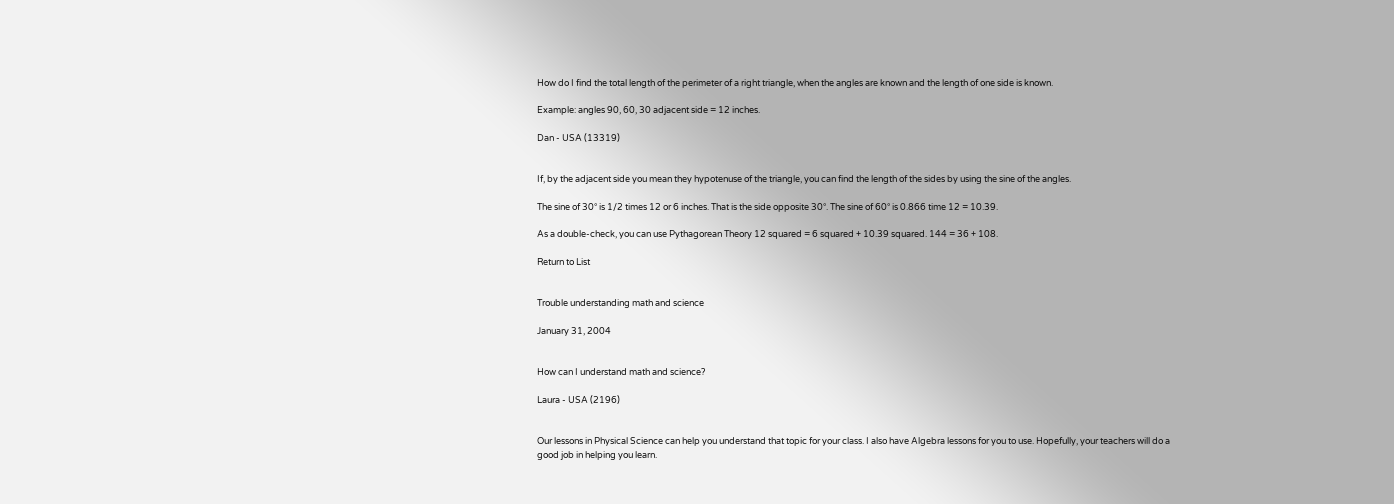How do I find the total length of the perimeter of a right triangle, when the angles are known and the length of one side is known.

Example: angles 90, 60, 30 adjacent side = 12 inches.

Dan - USA (13319)


If, by the adjacent side you mean they hypotenuse of the triangle, you can find the length of the sides by using the sine of the angles.

The sine of 30° is 1/2 times 12 or 6 inches. That is the side opposite 30°. The sine of 60° is 0.866 time 12 = 10.39.

As a double-check, you can use Pythagorean Theory 12 squared = 6 squared + 10.39 squared. 144 = 36 + 108.

Return to List


Trouble understanding math and science

January 31, 2004


How can I understand math and science?

Laura - USA (2196)


Our lessons in Physical Science can help you understand that topic for your class. I also have Algebra lessons for you to use. Hopefully, your teachers will do a good job in helping you learn.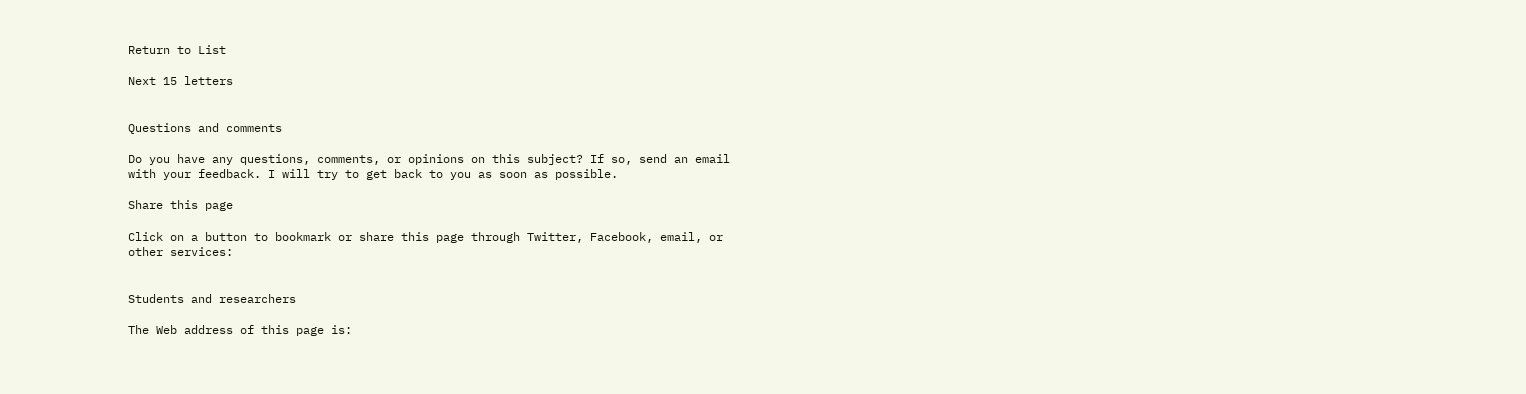Return to List

Next 15 letters


Questions and comments

Do you have any questions, comments, or opinions on this subject? If so, send an email with your feedback. I will try to get back to you as soon as possible.

Share this page

Click on a button to bookmark or share this page through Twitter, Facebook, email, or other services:


Students and researchers

The Web address of this page is: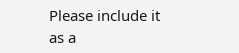Please include it as a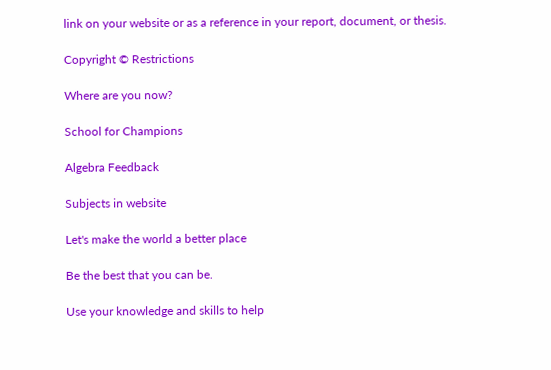link on your website or as a reference in your report, document, or thesis.

Copyright © Restrictions

Where are you now?

School for Champions

Algebra Feedback

Subjects in website

Let's make the world a better place

Be the best that you can be.

Use your knowledge and skills to help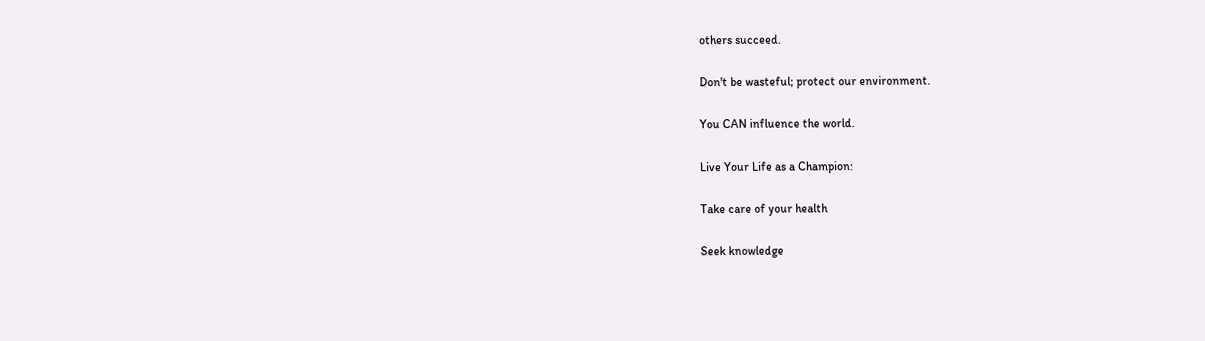others succeed.

Don't be wasteful; protect our environment.

You CAN influence the world.

Live Your Life as a Champion:

Take care of your health

Seek knowledge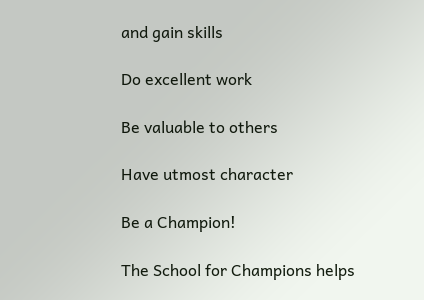and gain skills

Do excellent work

Be valuable to others

Have utmost character

Be a Champion!

The School for Champions helps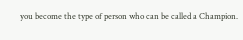you become the type of person who can be called a Champion.